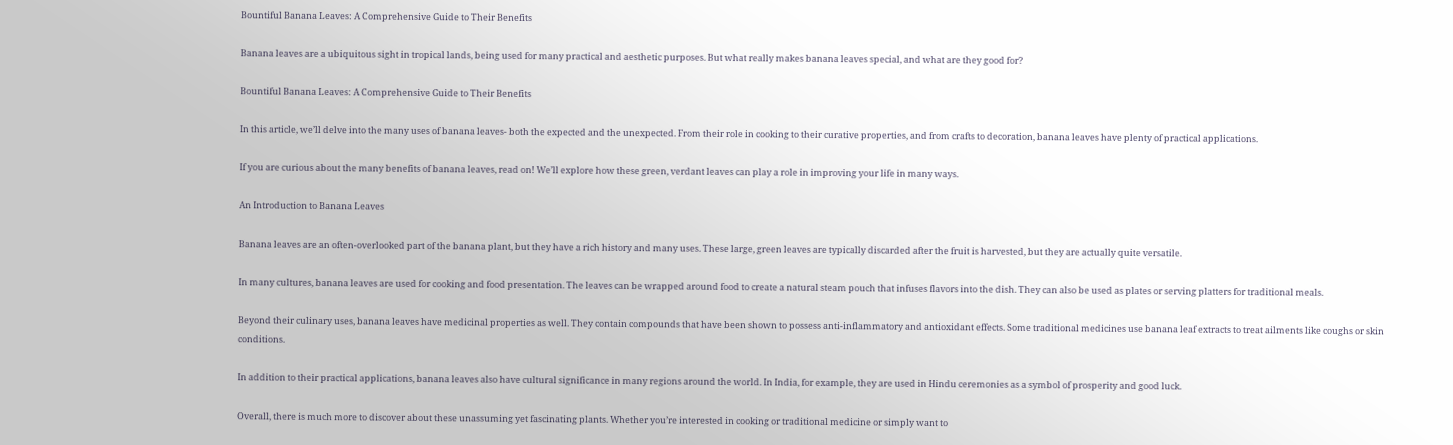Bountiful Banana Leaves: A Comprehensive Guide to Their Benefits

Banana leaves are a ubiquitous sight in tropical lands, being used for many practical and aesthetic purposes. But what really makes banana leaves special, and what are they good for?

Bountiful Banana Leaves: A Comprehensive Guide to Their Benefits

In this article, we’ll delve into the many uses of banana leaves- both the expected and the unexpected. From their role in cooking to their curative properties, and from crafts to decoration, banana leaves have plenty of practical applications.

If you are curious about the many benefits of banana leaves, read on! We’ll explore how these green, verdant leaves can play a role in improving your life in many ways.

An Introduction to Banana Leaves

Banana leaves are an often-overlooked part of the banana plant, but they have a rich history and many uses. These large, green leaves are typically discarded after the fruit is harvested, but they are actually quite versatile.

In many cultures, banana leaves are used for cooking and food presentation. The leaves can be wrapped around food to create a natural steam pouch that infuses flavors into the dish. They can also be used as plates or serving platters for traditional meals.

Beyond their culinary uses, banana leaves have medicinal properties as well. They contain compounds that have been shown to possess anti-inflammatory and antioxidant effects. Some traditional medicines use banana leaf extracts to treat ailments like coughs or skin conditions.

In addition to their practical applications, banana leaves also have cultural significance in many regions around the world. In India, for example, they are used in Hindu ceremonies as a symbol of prosperity and good luck.

Overall, there is much more to discover about these unassuming yet fascinating plants. Whether you’re interested in cooking or traditional medicine or simply want to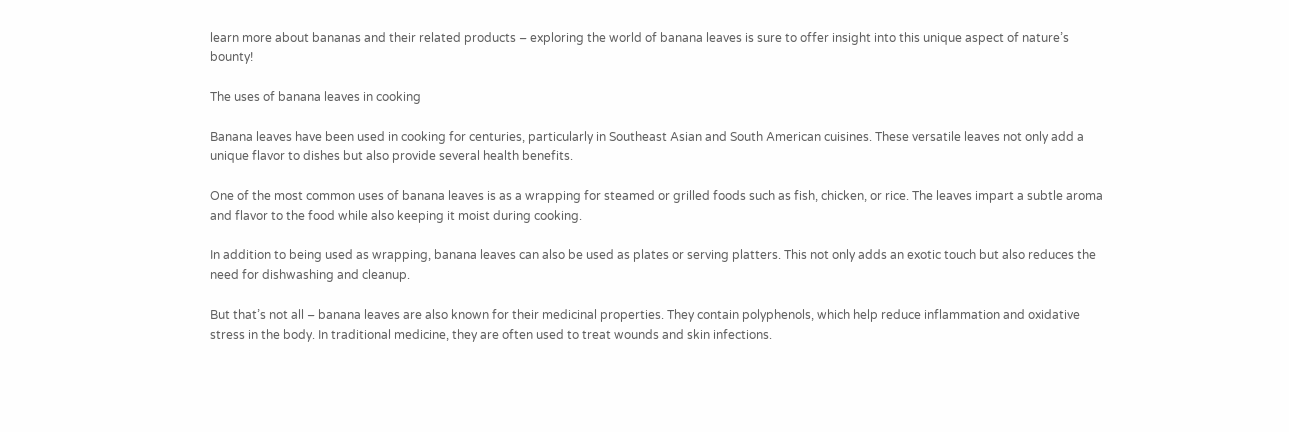learn more about bananas and their related products – exploring the world of banana leaves is sure to offer insight into this unique aspect of nature’s bounty!

The uses of banana leaves in cooking

Banana leaves have been used in cooking for centuries, particularly in Southeast Asian and South American cuisines. These versatile leaves not only add a unique flavor to dishes but also provide several health benefits.

One of the most common uses of banana leaves is as a wrapping for steamed or grilled foods such as fish, chicken, or rice. The leaves impart a subtle aroma and flavor to the food while also keeping it moist during cooking.

In addition to being used as wrapping, banana leaves can also be used as plates or serving platters. This not only adds an exotic touch but also reduces the need for dishwashing and cleanup.

But that’s not all – banana leaves are also known for their medicinal properties. They contain polyphenols, which help reduce inflammation and oxidative stress in the body. In traditional medicine, they are often used to treat wounds and skin infections.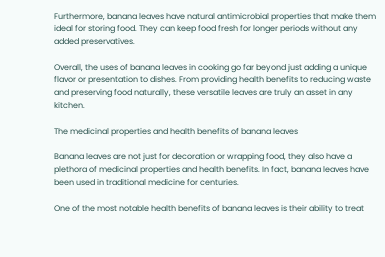Furthermore, banana leaves have natural antimicrobial properties that make them ideal for storing food. They can keep food fresh for longer periods without any added preservatives.

Overall, the uses of banana leaves in cooking go far beyond just adding a unique flavor or presentation to dishes. From providing health benefits to reducing waste and preserving food naturally, these versatile leaves are truly an asset in any kitchen.

The medicinal properties and health benefits of banana leaves

Banana leaves are not just for decoration or wrapping food, they also have a plethora of medicinal properties and health benefits. In fact, banana leaves have been used in traditional medicine for centuries.

One of the most notable health benefits of banana leaves is their ability to treat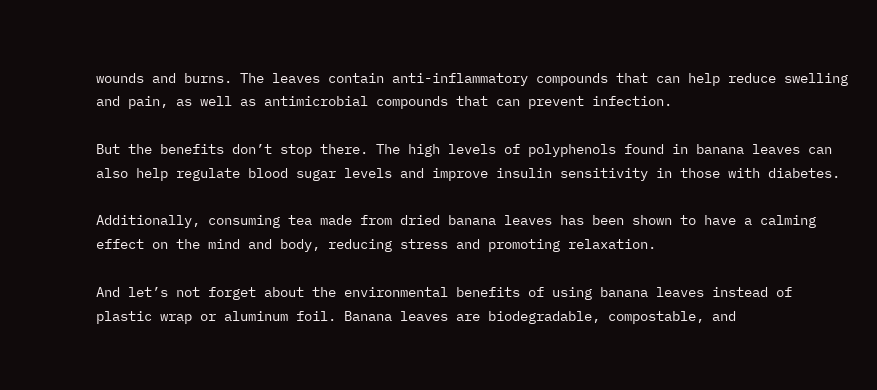wounds and burns. The leaves contain anti-inflammatory compounds that can help reduce swelling and pain, as well as antimicrobial compounds that can prevent infection.

But the benefits don’t stop there. The high levels of polyphenols found in banana leaves can also help regulate blood sugar levels and improve insulin sensitivity in those with diabetes.

Additionally, consuming tea made from dried banana leaves has been shown to have a calming effect on the mind and body, reducing stress and promoting relaxation.

And let’s not forget about the environmental benefits of using banana leaves instead of plastic wrap or aluminum foil. Banana leaves are biodegradable, compostable, and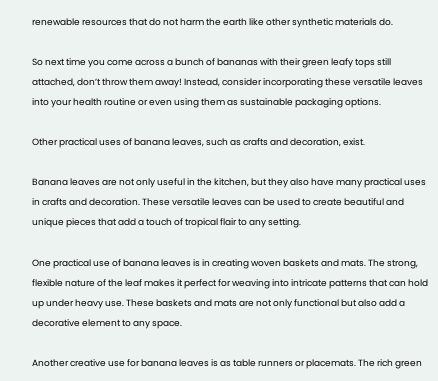renewable resources that do not harm the earth like other synthetic materials do.

So next time you come across a bunch of bananas with their green leafy tops still attached, don’t throw them away! Instead, consider incorporating these versatile leaves into your health routine or even using them as sustainable packaging options.

Other practical uses of banana leaves, such as crafts and decoration, exist.

Banana leaves are not only useful in the kitchen, but they also have many practical uses in crafts and decoration. These versatile leaves can be used to create beautiful and unique pieces that add a touch of tropical flair to any setting.

One practical use of banana leaves is in creating woven baskets and mats. The strong, flexible nature of the leaf makes it perfect for weaving into intricate patterns that can hold up under heavy use. These baskets and mats are not only functional but also add a decorative element to any space.

Another creative use for banana leaves is as table runners or placemats. The rich green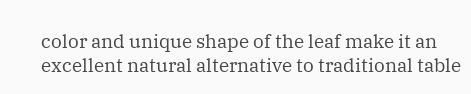color and unique shape of the leaf make it an excellent natural alternative to traditional table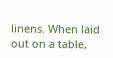linens. When laid out on a table,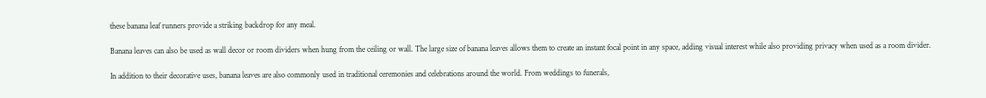these banana leaf runners provide a striking backdrop for any meal.

Banana leaves can also be used as wall decor or room dividers when hung from the ceiling or wall. The large size of banana leaves allows them to create an instant focal point in any space, adding visual interest while also providing privacy when used as a room divider.

In addition to their decorative uses, banana leaves are also commonly used in traditional ceremonies and celebrations around the world. From weddings to funerals,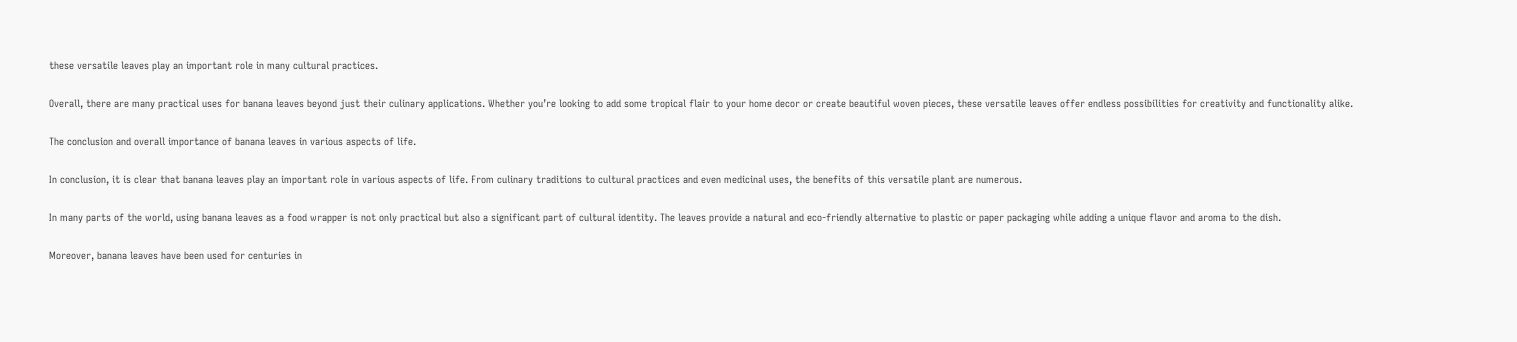these versatile leaves play an important role in many cultural practices.

Overall, there are many practical uses for banana leaves beyond just their culinary applications. Whether you’re looking to add some tropical flair to your home decor or create beautiful woven pieces, these versatile leaves offer endless possibilities for creativity and functionality alike.

The conclusion and overall importance of banana leaves in various aspects of life.

In conclusion, it is clear that banana leaves play an important role in various aspects of life. From culinary traditions to cultural practices and even medicinal uses, the benefits of this versatile plant are numerous.

In many parts of the world, using banana leaves as a food wrapper is not only practical but also a significant part of cultural identity. The leaves provide a natural and eco-friendly alternative to plastic or paper packaging while adding a unique flavor and aroma to the dish.

Moreover, banana leaves have been used for centuries in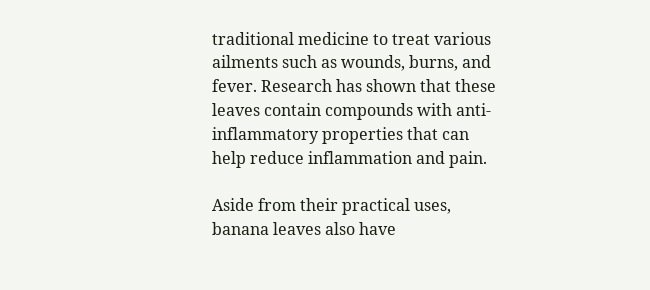traditional medicine to treat various ailments such as wounds, burns, and fever. Research has shown that these leaves contain compounds with anti-inflammatory properties that can help reduce inflammation and pain.

Aside from their practical uses, banana leaves also have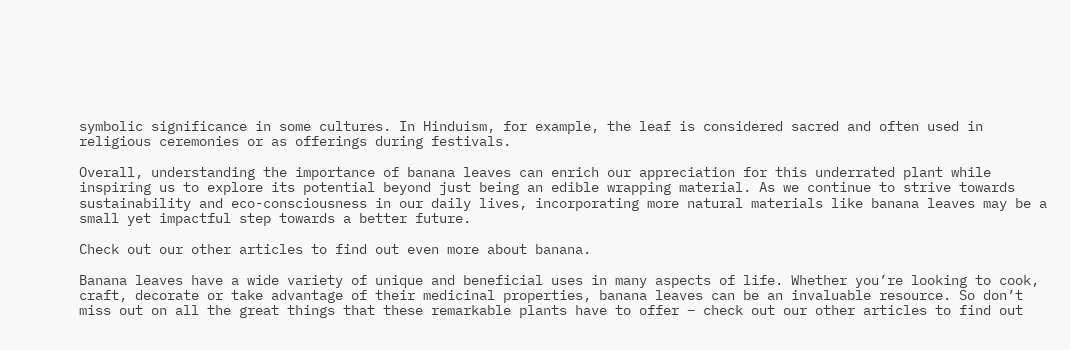symbolic significance in some cultures. In Hinduism, for example, the leaf is considered sacred and often used in religious ceremonies or as offerings during festivals.

Overall, understanding the importance of banana leaves can enrich our appreciation for this underrated plant while inspiring us to explore its potential beyond just being an edible wrapping material. As we continue to strive towards sustainability and eco-consciousness in our daily lives, incorporating more natural materials like banana leaves may be a small yet impactful step towards a better future.

Check out our other articles to find out even more about banana.

Banana leaves have a wide variety of unique and beneficial uses in many aspects of life. Whether you’re looking to cook, craft, decorate or take advantage of their medicinal properties, banana leaves can be an invaluable resource. So don’t miss out on all the great things that these remarkable plants have to offer – check out our other articles to find out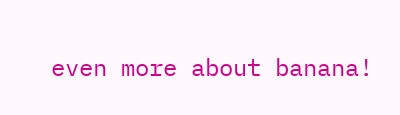even more about banana!